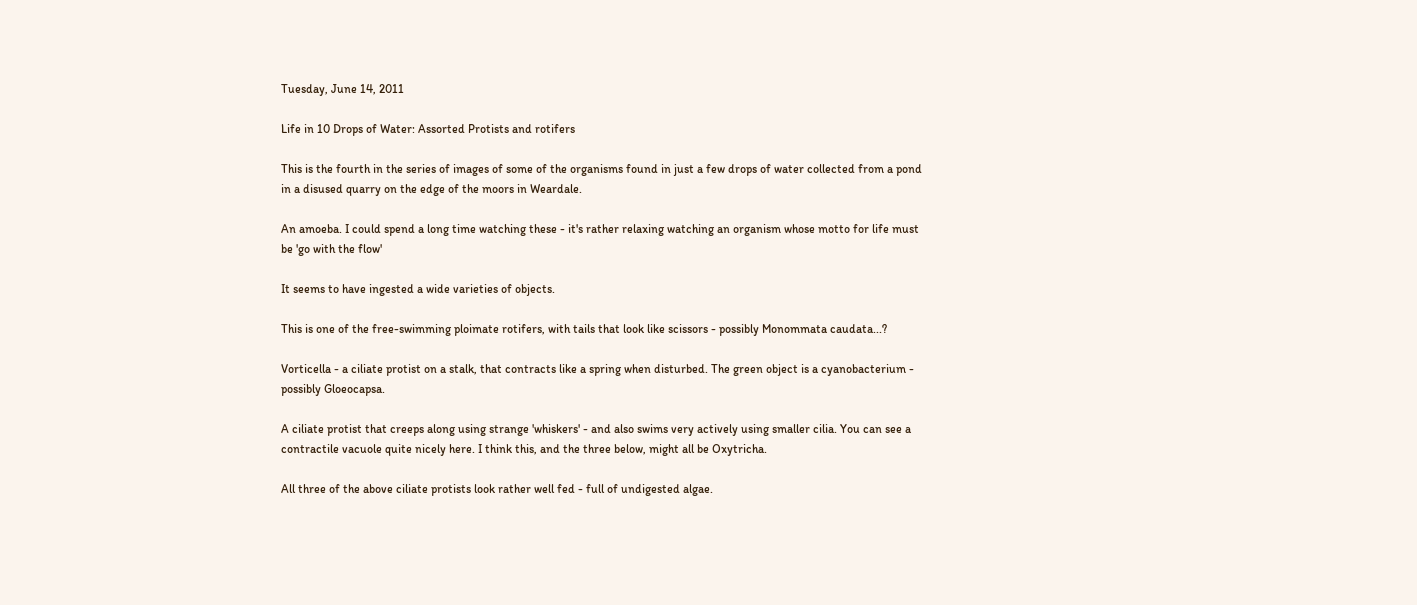Tuesday, June 14, 2011

Life in 10 Drops of Water: Assorted Protists and rotifers

This is the fourth in the series of images of some of the organisms found in just a few drops of water collected from a pond in a disused quarry on the edge of the moors in Weardale.

An amoeba. I could spend a long time watching these - it's rather relaxing watching an organism whose motto for life must be 'go with the flow'

It seems to have ingested a wide varieties of objects.

This is one of the free-swimming ploimate rotifers, with tails that look like scissors - possibly Monommata caudata...?

Vorticella - a ciliate protist on a stalk, that contracts like a spring when disturbed. The green object is a cyanobacterium - possibly Gloeocapsa.

A ciliate protist that creeps along using strange 'whiskers' - and also swims very actively using smaller cilia. You can see a contractile vacuole quite nicely here. I think this, and the three below, might all be Oxytricha.

All three of the above ciliate protists look rather well fed - full of undigested algae.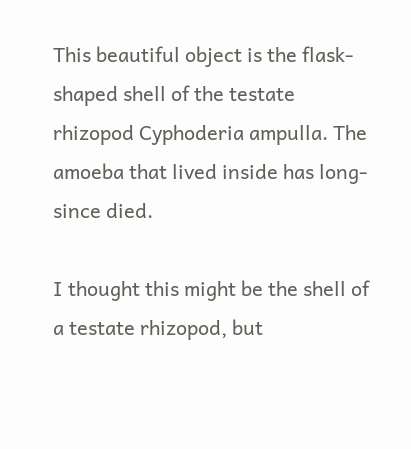This beautiful object is the flask-shaped shell of the testate rhizopod Cyphoderia ampulla. The amoeba that lived inside has long-since died.

I thought this might be the shell of a testate rhizopod, but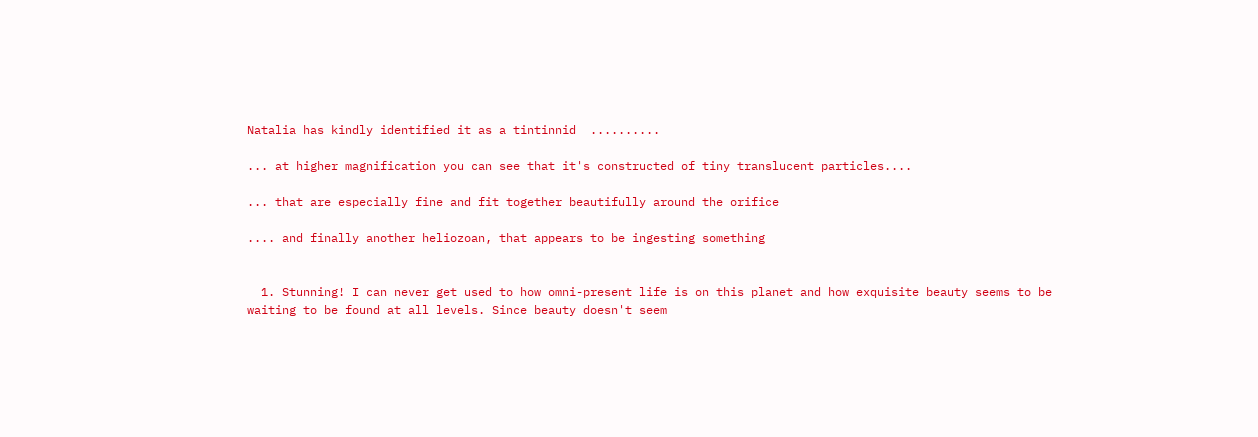Natalia has kindly identified it as a tintinnid  ..........

... at higher magnification you can see that it's constructed of tiny translucent particles....

... that are especially fine and fit together beautifully around the orifice

.... and finally another heliozoan, that appears to be ingesting something


  1. Stunning! I can never get used to how omni-present life is on this planet and how exquisite beauty seems to be waiting to be found at all levels. Since beauty doesn't seem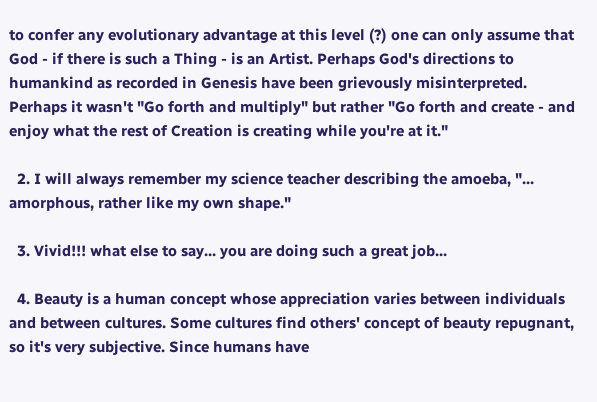to confer any evolutionary advantage at this level (?) one can only assume that God - if there is such a Thing - is an Artist. Perhaps God's directions to humankind as recorded in Genesis have been grievously misinterpreted. Perhaps it wasn't "Go forth and multiply" but rather "Go forth and create - and enjoy what the rest of Creation is creating while you're at it."

  2. I will always remember my science teacher describing the amoeba, "... amorphous, rather like my own shape."

  3. Vivid!!! what else to say... you are doing such a great job...

  4. Beauty is a human concept whose appreciation varies between individuals and between cultures. Some cultures find others' concept of beauty repugnant, so it's very subjective. Since humans have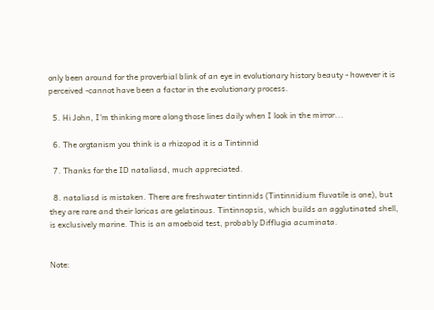only been around for the proverbial blink of an eye in evolutionary history beauty - however it is perceived -cannot have been a factor in the evolutionary process.

  5. Hi John, I'm thinking more along those lines daily when I look in the mirror...

  6. The orgtanism you think is a rhizopod it is a Tintinnid

  7. Thanks for the ID nataliasd, much appreciated.

  8. nataliasd is mistaken. There are freshwater tintinnids (Tintinnidium fluvatile is one), but they are rare and their loricas are gelatinous. Tintinnopsis, which builds an agglutinated shell, is exclusively marine. This is an amoeboid test, probably Difflugia acuminata.


Note: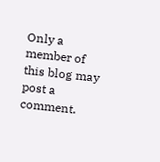Only a member of this blog may post a comment.